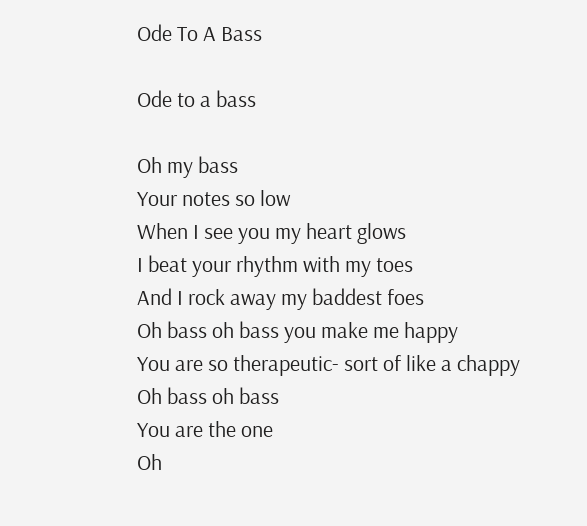Ode To A Bass

Ode to a bass

Oh my bass
Your notes so low
When I see you my heart glows
I beat your rhythm with my toes
And I rock away my baddest foes
Oh bass oh bass you make me happy
You are so therapeutic- sort of like a chappy
Oh bass oh bass
You are the one
Oh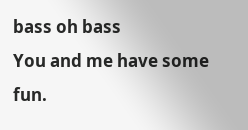bass oh bass
You and me have some fun.